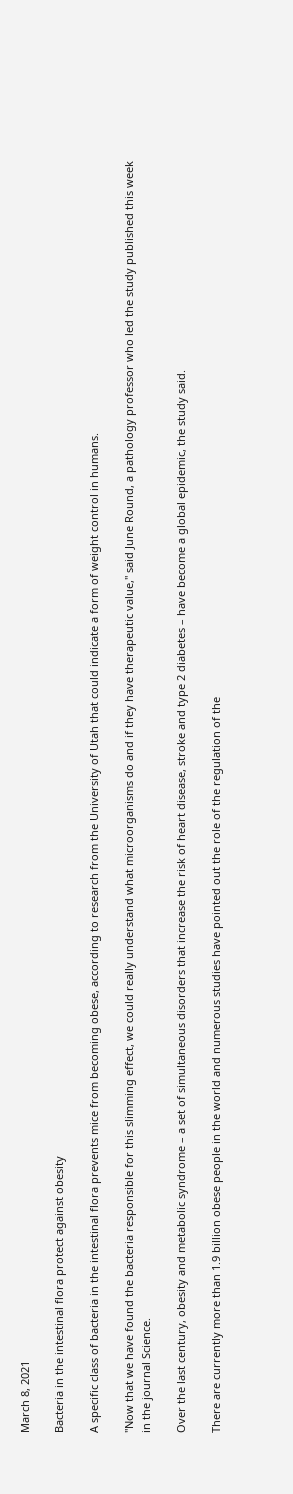March 8, 2021

Bacteria in the intestinal flora protect against obesity

A specific class of bacteria in the intestinal flora prevents mice from becoming obese, according to research from the University of Utah that could indicate a form of weight control in humans.

"Now that we have found the bacteria responsible for this slimming effect, we could really understand what microorganisms do and if they have therapeutic value," said June Round, a pathology professor who led the study published this week in the journal Science.

Over the last century, obesity and metabolic syndrome – a set of simultaneous disorders that increase the risk of heart disease, stroke and type 2 diabetes – have become a global epidemic, the study said.

There are currently more than 1.9 billion obese people in the world and numerous studies have pointed out the role of the regulation of the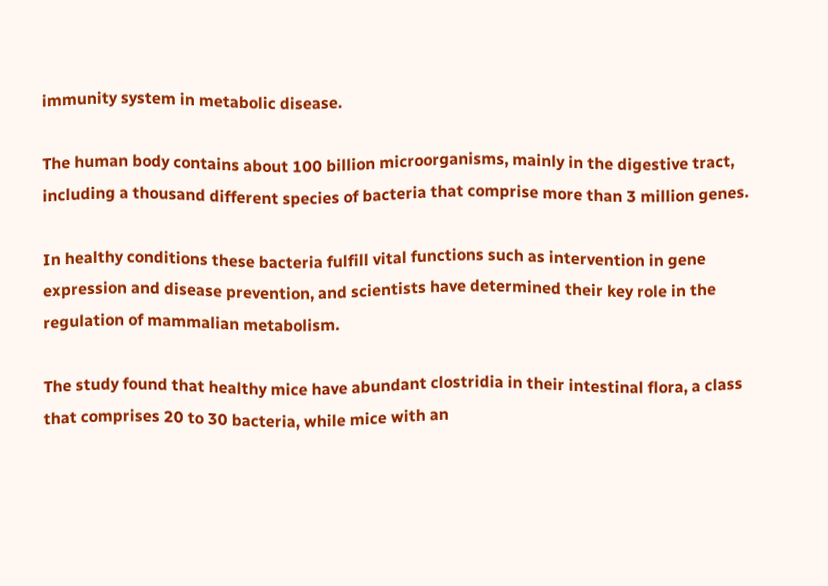immunity system in metabolic disease.

The human body contains about 100 billion microorganisms, mainly in the digestive tract, including a thousand different species of bacteria that comprise more than 3 million genes.

In healthy conditions these bacteria fulfill vital functions such as intervention in gene expression and disease prevention, and scientists have determined their key role in the regulation of mammalian metabolism.

The study found that healthy mice have abundant clostridia in their intestinal flora, a class that comprises 20 to 30 bacteria, while mice with an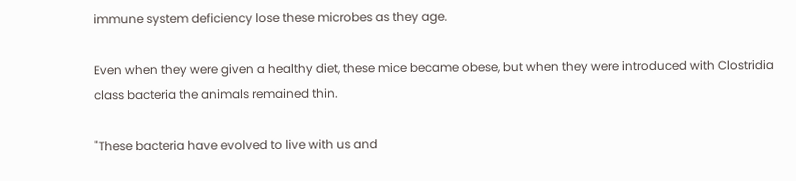immune system deficiency lose these microbes as they age.

Even when they were given a healthy diet, these mice became obese, but when they were introduced with Clostridia class bacteria the animals remained thin.

"These bacteria have evolved to live with us and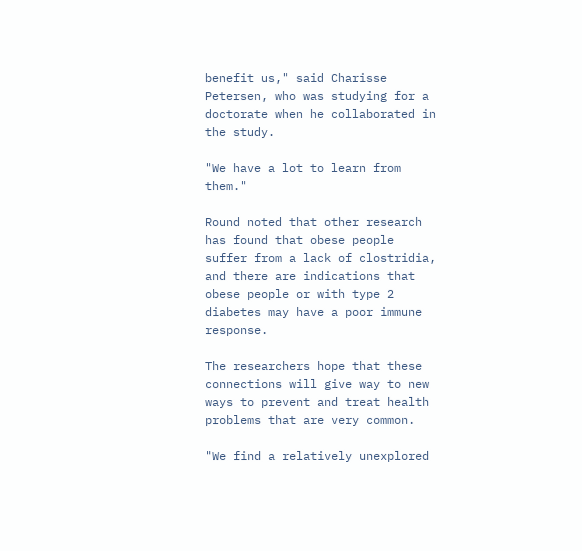benefit us," said Charisse Petersen, who was studying for a doctorate when he collaborated in the study.

"We have a lot to learn from them."

Round noted that other research has found that obese people suffer from a lack of clostridia, and there are indications that obese people or with type 2 diabetes may have a poor immune response.

The researchers hope that these connections will give way to new ways to prevent and treat health problems that are very common.

"We find a relatively unexplored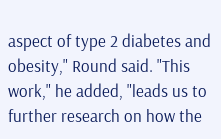aspect of type 2 diabetes and obesity," Round said. "This work," he added, "leads us to further research on how the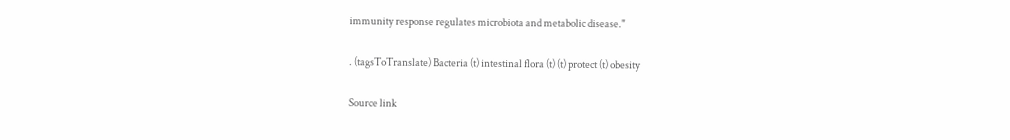immunity response regulates microbiota and metabolic disease."

. (tagsToTranslate) Bacteria (t) intestinal flora (t) (t) protect (t) obesity

Source link